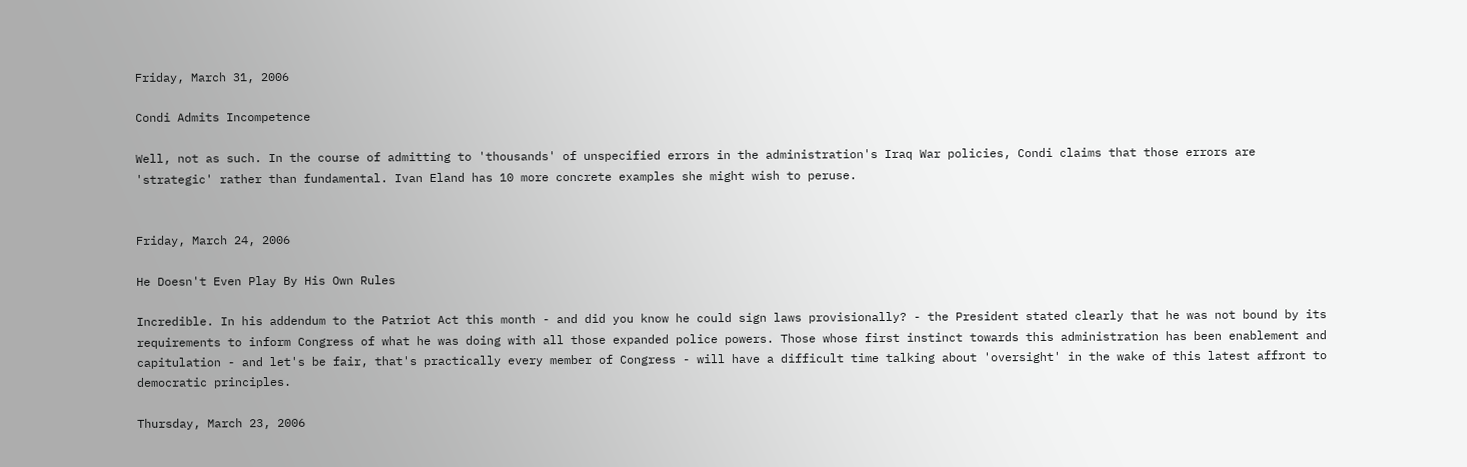Friday, March 31, 2006

Condi Admits Incompetence

Well, not as such. In the course of admitting to 'thousands' of unspecified errors in the administration's Iraq War policies, Condi claims that those errors are 'strategic' rather than fundamental. Ivan Eland has 10 more concrete examples she might wish to peruse.


Friday, March 24, 2006

He Doesn't Even Play By His Own Rules

Incredible. In his addendum to the Patriot Act this month - and did you know he could sign laws provisionally? - the President stated clearly that he was not bound by its requirements to inform Congress of what he was doing with all those expanded police powers. Those whose first instinct towards this administration has been enablement and capitulation - and let's be fair, that's practically every member of Congress - will have a difficult time talking about 'oversight' in the wake of this latest affront to democratic principles.

Thursday, March 23, 2006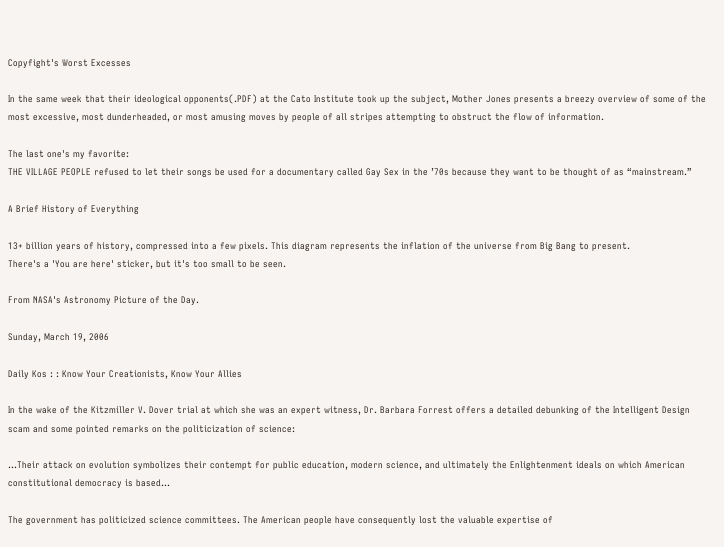Copyfight's Worst Excesses

In the same week that their ideological opponents(.PDF) at the Cato Institute took up the subject, Mother Jones presents a breezy overview of some of the most excessive, most dunderheaded, or most amusing moves by people of all stripes attempting to obstruct the flow of information.

The last one's my favorite:
THE VILLAGE PEOPLE refused to let their songs be used for a documentary called Gay Sex in the ’70s because they want to be thought of as “mainstream.”

A Brief History of Everything

13+ billion years of history, compressed into a few pixels. This diagram represents the inflation of the universe from Big Bang to present.
There's a 'You are here' sticker, but it's too small to be seen.

From NASA's Astronomy Picture of the Day.

Sunday, March 19, 2006

Daily Kos : : Know Your Creationists, Know Your Allies

In the wake of the Kitzmiller V. Dover trial at which she was an expert witness, Dr. Barbara Forrest offers a detailed debunking of the Intelligent Design scam and some pointed remarks on the politicization of science:

...Their attack on evolution symbolizes their contempt for public education, modern science, and ultimately the Enlightenment ideals on which American constitutional democracy is based...

The government has politicized science committees. The American people have consequently lost the valuable expertise of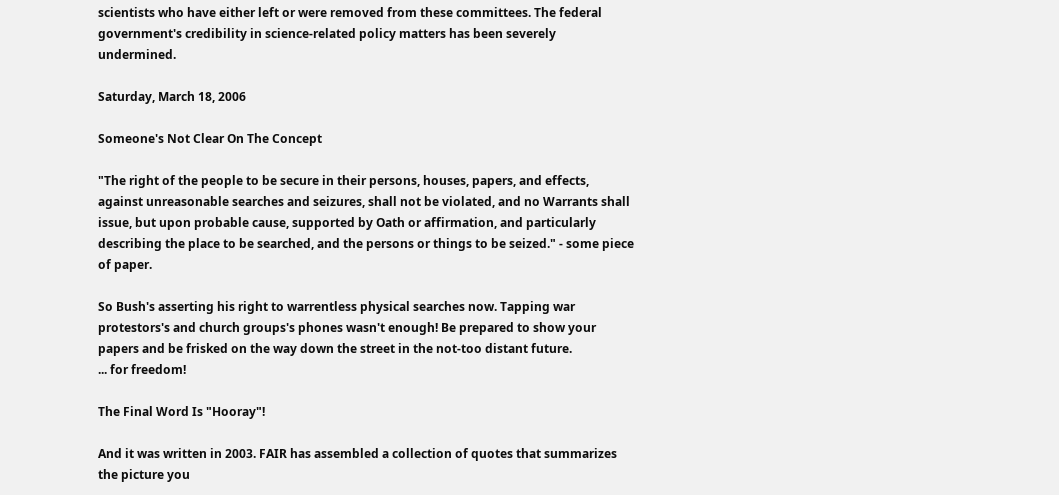scientists who have either left or were removed from these committees. The federal government's credibility in science-related policy matters has been severely undermined.

Saturday, March 18, 2006

Someone's Not Clear On The Concept

"The right of the people to be secure in their persons, houses, papers, and effects, against unreasonable searches and seizures, shall not be violated, and no Warrants shall issue, but upon probable cause, supported by Oath or affirmation, and particularly describing the place to be searched, and the persons or things to be seized." - some piece of paper.

So Bush's asserting his right to warrentless physical searches now. Tapping war protestors's and church groups's phones wasn't enough! Be prepared to show your papers and be frisked on the way down the street in the not-too distant future.
... for freedom!

The Final Word Is "Hooray"!

And it was written in 2003. FAIR has assembled a collection of quotes that summarizes the picture you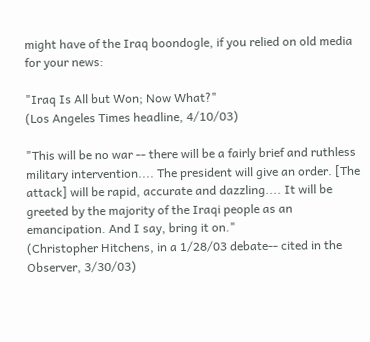might have of the Iraq boondogle, if you relied on old media for your news:

"Iraq Is All but Won; Now What?"
(Los Angeles Times headline, 4/10/03)

"This will be no war -- there will be a fairly brief and ruthless military intervention.... The president will give an order. [The attack] will be rapid, accurate and dazzling.... It will be greeted by the majority of the Iraqi people as an emancipation. And I say, bring it on."
(Christopher Hitchens, in a 1/28/03 debate-- cited in the Observer, 3/30/03)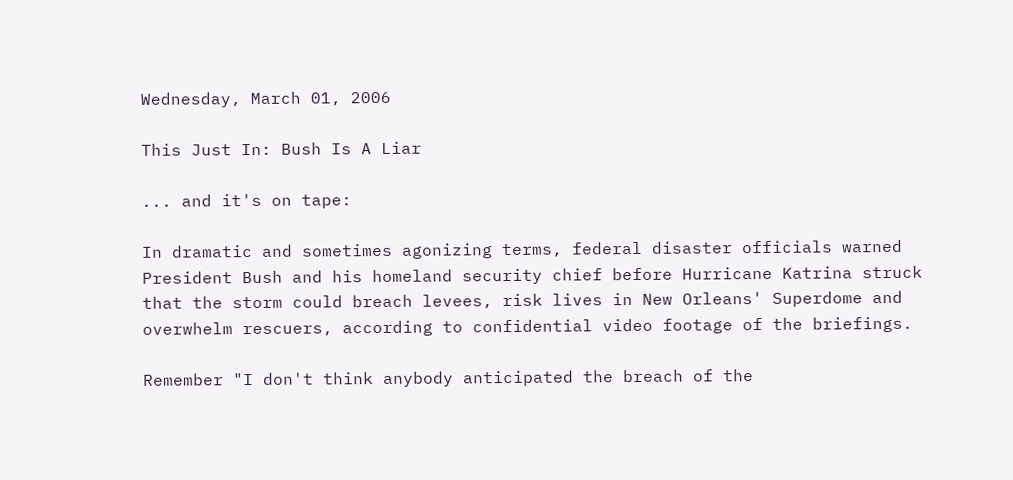Wednesday, March 01, 2006

This Just In: Bush Is A Liar

... and it's on tape:

In dramatic and sometimes agonizing terms, federal disaster officials warned President Bush and his homeland security chief before Hurricane Katrina struck that the storm could breach levees, risk lives in New Orleans' Superdome and overwhelm rescuers, according to confidential video footage of the briefings.

Remember "I don't think anybody anticipated the breach of the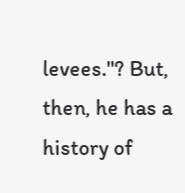levees."? But, then, he has a history of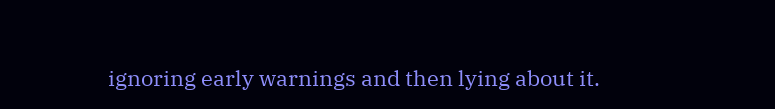ignoring early warnings and then lying about it.